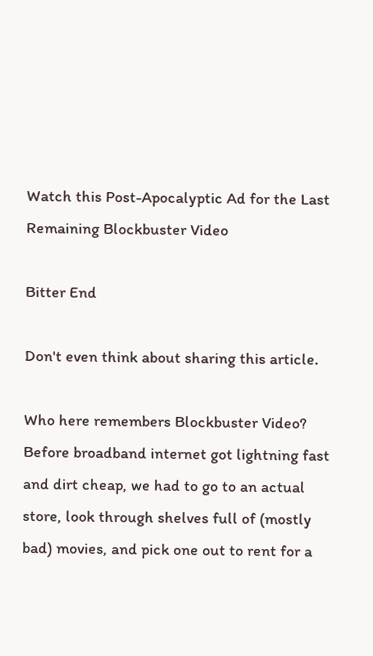Watch this Post-Apocalyptic Ad for the Last Remaining Blockbuster Video

Bitter End

Don't even think about sharing this article.

Who here remembers Blockbuster Video? Before broadband internet got lightning fast and dirt cheap, we had to go to an actual store, look through shelves full of (mostly bad) movies, and pick one out to rent for a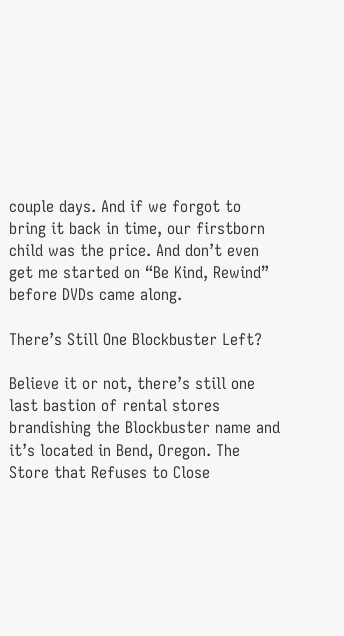couple days. And if we forgot to bring it back in time, our firstborn child was the price. And don’t even get me started on “Be Kind, Rewind” before DVDs came along.

There’s Still One Blockbuster Left?

Believe it or not, there’s still one last bastion of rental stores brandishing the Blockbuster name and it’s located in Bend, Oregon. The Store that Refuses to Close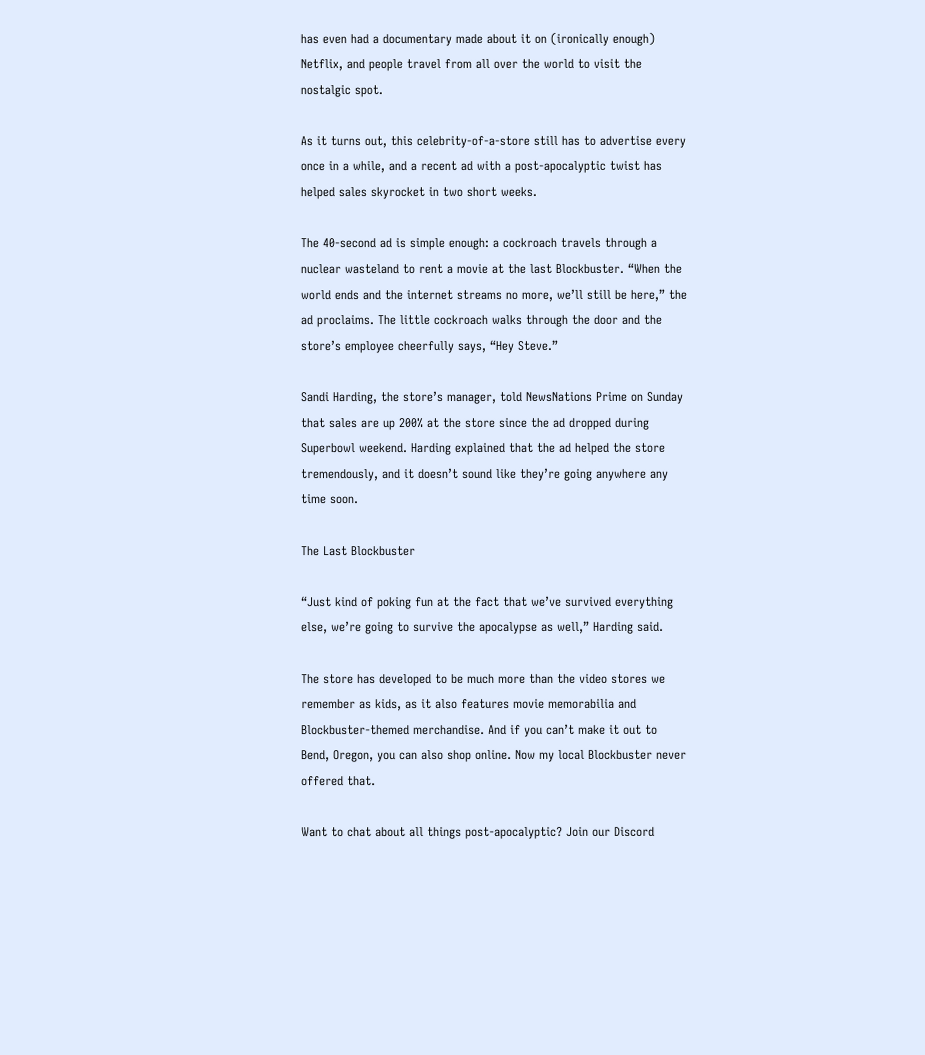has even had a documentary made about it on (ironically enough) Netflix, and people travel from all over the world to visit the nostalgic spot.

As it turns out, this celebrity-of-a-store still has to advertise every once in a while, and a recent ad with a post-apocalyptic twist has helped sales skyrocket in two short weeks.

The 40-second ad is simple enough: a cockroach travels through a nuclear wasteland to rent a movie at the last Blockbuster. “When the world ends and the internet streams no more, we’ll still be here,” the ad proclaims. The little cockroach walks through the door and the store’s employee cheerfully says, “Hey Steve.”

Sandi Harding, the store’s manager, told NewsNations Prime on Sunday that sales are up 200% at the store since the ad dropped during Superbowl weekend. Harding explained that the ad helped the store tremendously, and it doesn’t sound like they’re going anywhere any time soon.

The Last Blockbuster

“Just kind of poking fun at the fact that we’ve survived everything else, we’re going to survive the apocalypse as well,” Harding said.

The store has developed to be much more than the video stores we remember as kids, as it also features movie memorabilia and Blockbuster-themed merchandise. And if you can’t make it out to Bend, Oregon, you can also shop online. Now my local Blockbuster never offered that.

Want to chat about all things post-apocalyptic? Join our Discord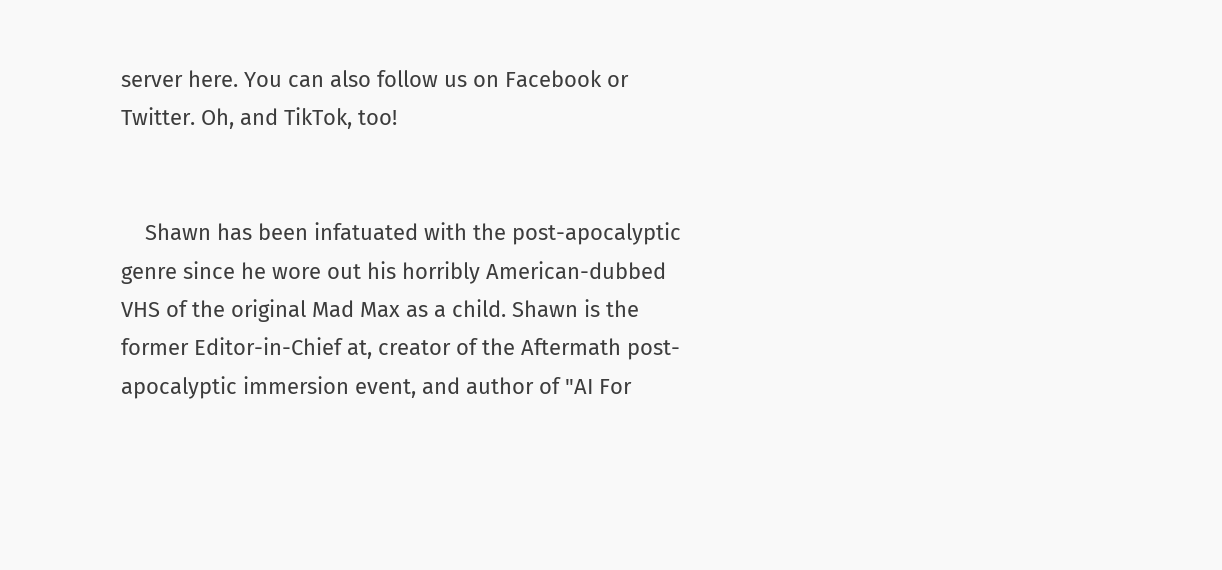server here. You can also follow us on Facebook or Twitter. Oh, and TikTok, too!


    Shawn has been infatuated with the post-apocalyptic genre since he wore out his horribly American-dubbed VHS of the original Mad Max as a child. Shawn is the former Editor-in-Chief at, creator of the Aftermath post-apocalyptic immersion event, and author of "AI For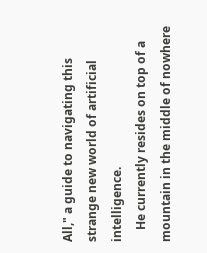All," a guide to navigating this strange new world of artificial intelligence.
    He currently resides on top of a mountain in the middle of nowhere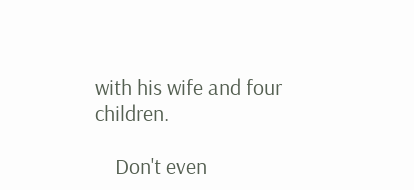with his wife and four children.

    Don't even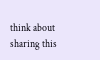think about sharing this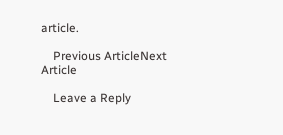article.

    Previous ArticleNext Article

    Leave a Reply